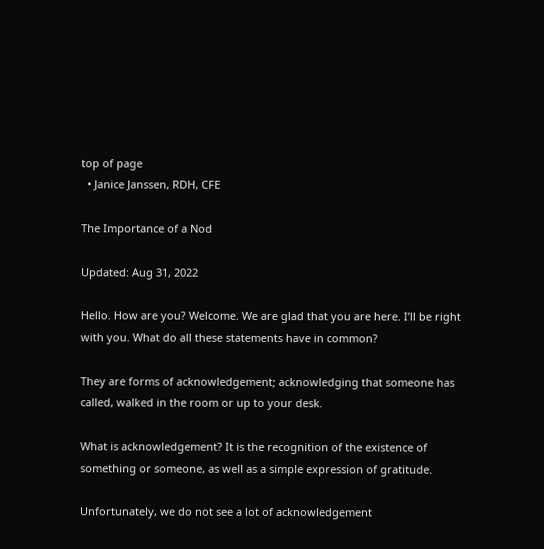top of page
  • Janice Janssen, RDH, CFE

The Importance of a Nod

Updated: Aug 31, 2022

Hello. How are you? Welcome. We are glad that you are here. I’ll be right with you. What do all these statements have in common?

They are forms of acknowledgement; acknowledging that someone has called, walked in the room or up to your desk.

What is acknowledgement? It is the recognition of the existence of something or someone, as well as a simple expression of gratitude.

Unfortunately, we do not see a lot of acknowledgement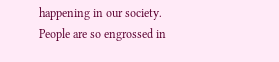happening in our society. People are so engrossed in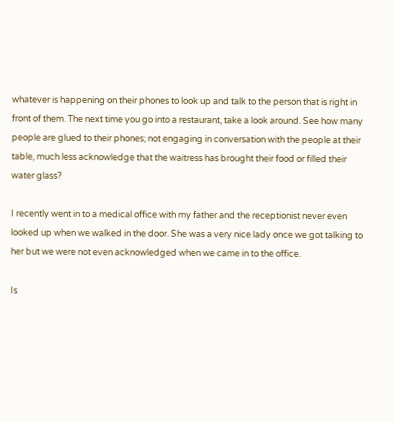whatever is happening on their phones to look up and talk to the person that is right in front of them. The next time you go into a restaurant, take a look around. See how many people are glued to their phones; not engaging in conversation with the people at their table, much less acknowledge that the waitress has brought their food or filled their water glass?

I recently went in to a medical office with my father and the receptionist never even looked up when we walked in the door. She was a very nice lady once we got talking to her but we were not even acknowledged when we came in to the office.

Is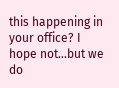this happening in your office? I hope not…but we do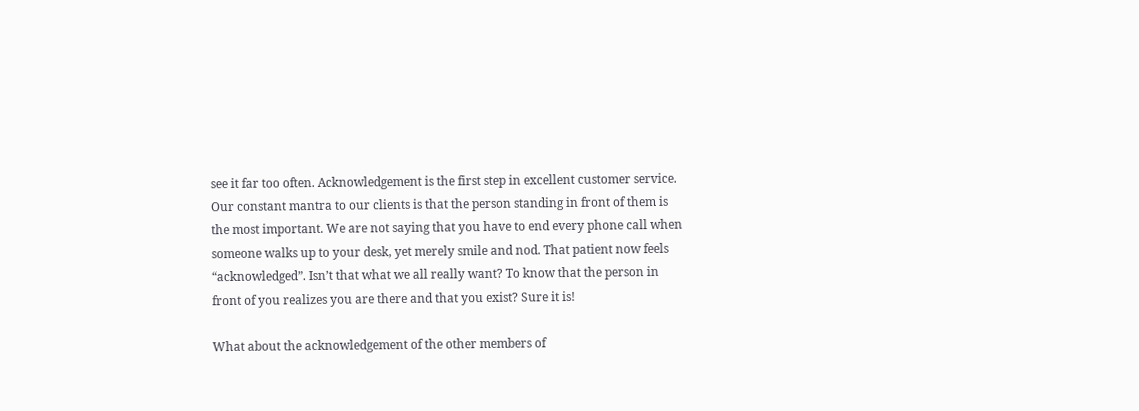see it far too often. Acknowledgement is the first step in excellent customer service. Our constant mantra to our clients is that the person standing in front of them is the most important. We are not saying that you have to end every phone call when someone walks up to your desk, yet merely smile and nod. That patient now feels “acknowledged”. Isn’t that what we all really want? To know that the person in front of you realizes you are there and that you exist? Sure it is!

What about the acknowledgement of the other members of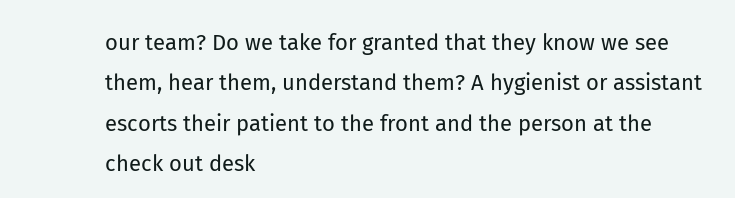our team? Do we take for granted that they know we see them, hear them, understand them? A hygienist or assistant escorts their patient to the front and the person at the check out desk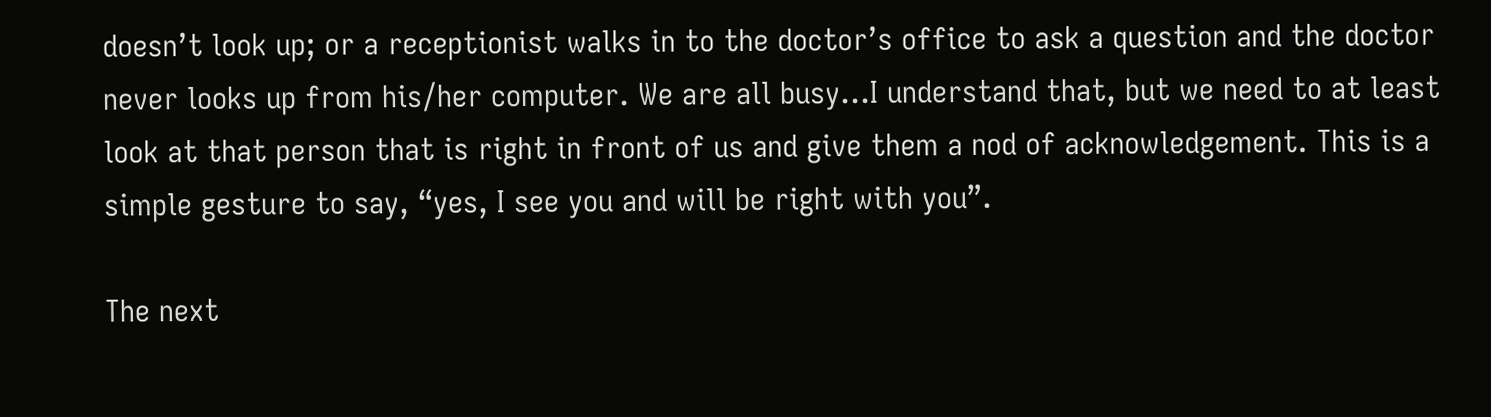doesn’t look up; or a receptionist walks in to the doctor’s office to ask a question and the doctor never looks up from his/her computer. We are all busy…I understand that, but we need to at least look at that person that is right in front of us and give them a nod of acknowledgement. This is a simple gesture to say, “yes, I see you and will be right with you”.

The next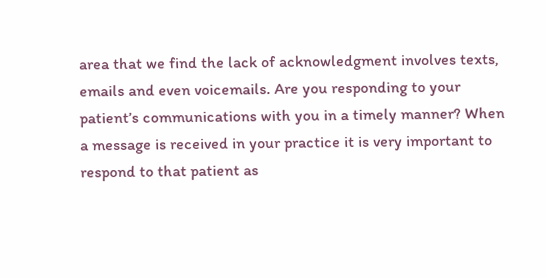area that we find the lack of acknowledgment involves texts, emails and even voicemails. Are you responding to your patient’s communications with you in a timely manner? When a message is received in your practice it is very important to respond to that patient as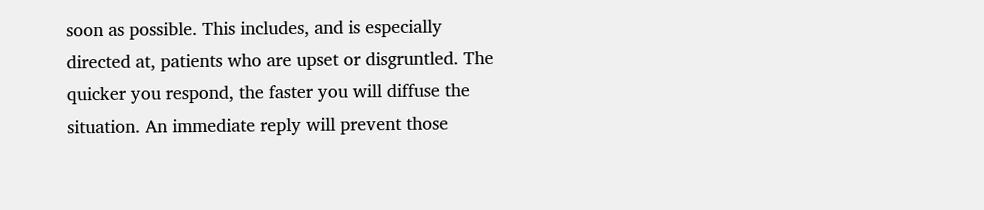soon as possible. This includes, and is especially directed at, patients who are upset or disgruntled. The quicker you respond, the faster you will diffuse the situation. An immediate reply will prevent those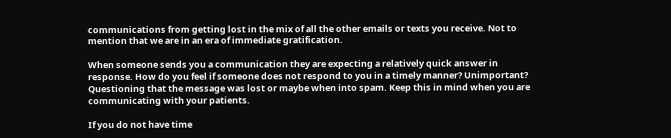communications from getting lost in the mix of all the other emails or texts you receive. Not to mention that we are in an era of immediate gratification.

When someone sends you a communication they are expecting a relatively quick answer in response. How do you feel if someone does not respond to you in a timely manner? Unimportant? Questioning that the message was lost or maybe when into spam. Keep this in mind when you are communicating with your patients.

If you do not have time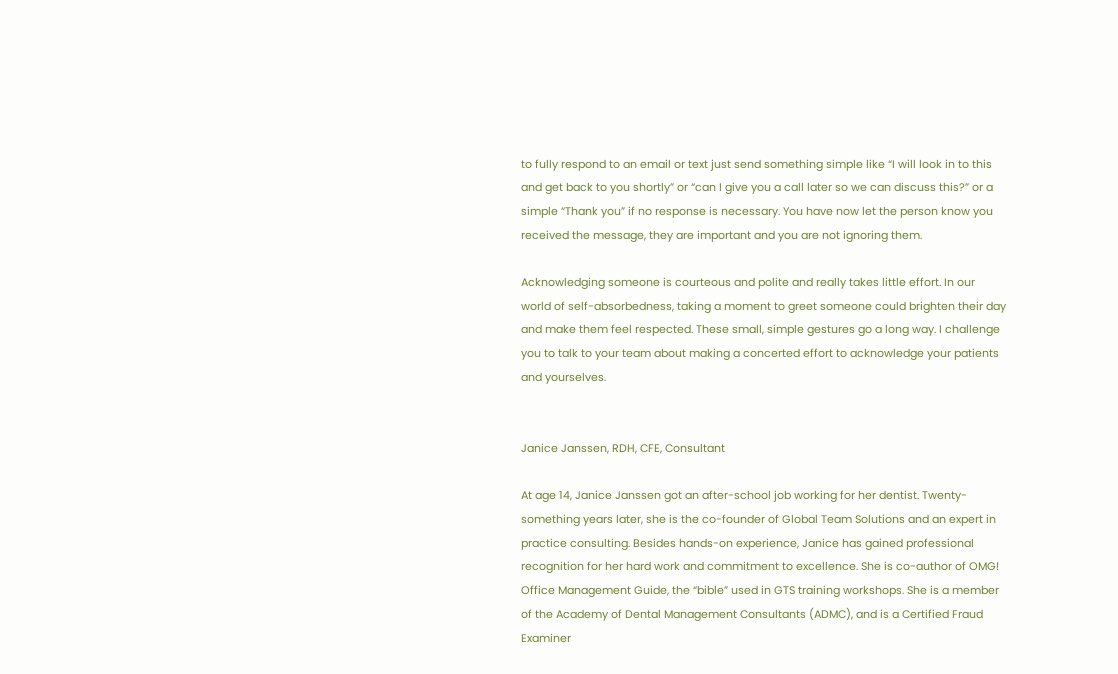to fully respond to an email or text just send something simple like “I will look in to this and get back to you shortly” or “can I give you a call later so we can discuss this?” or a simple “Thank you” if no response is necessary. You have now let the person know you received the message, they are important and you are not ignoring them.

Acknowledging someone is courteous and polite and really takes little effort. In our world of self-absorbedness, taking a moment to greet someone could brighten their day and make them feel respected. These small, simple gestures go a long way. I challenge you to talk to your team about making a concerted effort to acknowledge your patients and yourselves.


Janice Janssen, RDH, CFE, Consultant

At age 14, Janice Janssen got an after-school job working for her dentist. Twenty-something years later, she is the co-founder of Global Team Solutions and an expert in practice consulting. Besides hands-on experience, Janice has gained professional recognition for her hard work and commitment to excellence. She is co-author of OMG! Office Management Guide, the “bible” used in GTS training workshops. She is a member of the Academy of Dental Management Consultants (ADMC), and is a Certified Fraud Examiner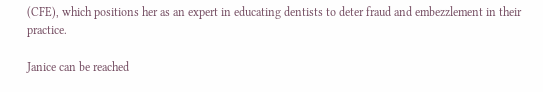(CFE), which positions her as an expert in educating dentists to deter fraud and embezzlement in their practice.

Janice can be reached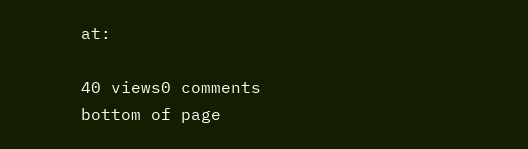at:

40 views0 comments
bottom of page